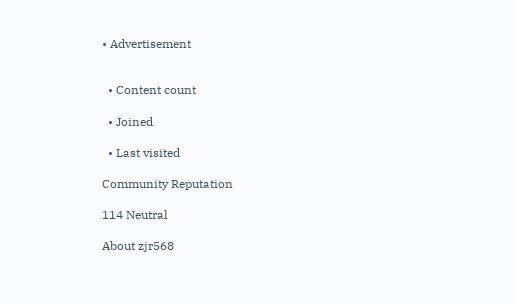• Advertisement


  • Content count

  • Joined

  • Last visited

Community Reputation

114 Neutral

About zjr568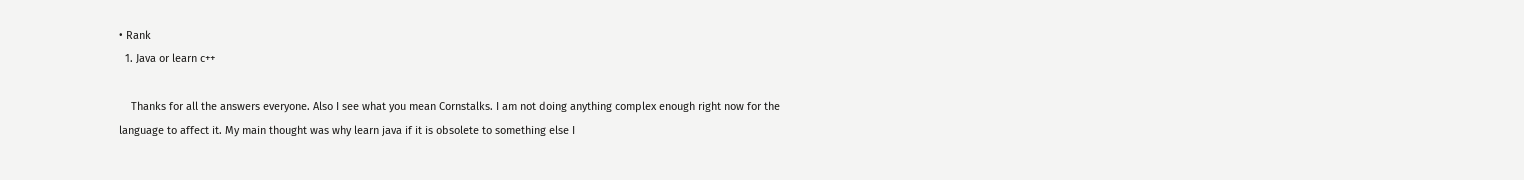• Rank
  1. Java or learn c++

    Thanks for all the answers everyone. Also I see what you mean Cornstalks. I am not doing anything complex enough right now for the language to affect it. My main thought was why learn java if it is obsolete to something else I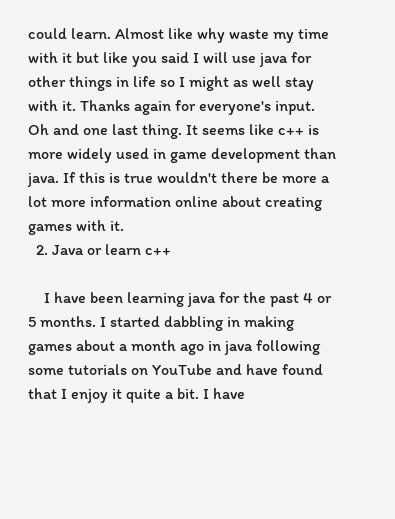could learn. Almost like why waste my time with it but like you said I will use java for other things in life so I might as well stay with it. Thanks again for everyone's input. Oh and one last thing. It seems like c++ is more widely used in game development than java. If this is true wouldn't there be more a lot more information online about creating games with it.
  2. Java or learn c++

    I have been learning java for the past 4 or 5 months. I started dabbling in making games about a month ago in java following some tutorials on YouTube and have found that I enjoy it quite a bit. I have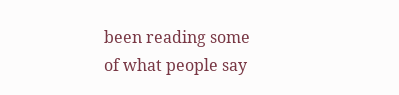been reading some of what people say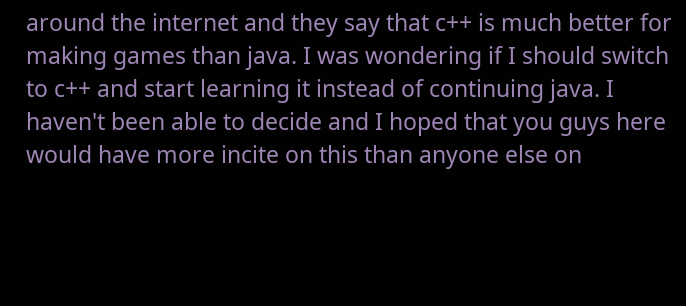around the internet and they say that c++ is much better for making games than java. I was wondering if I should switch to c++ and start learning it instead of continuing java. I haven't been able to decide and I hoped that you guys here would have more incite on this than anyone else on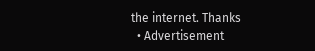the internet. Thanks
  • Advertisement